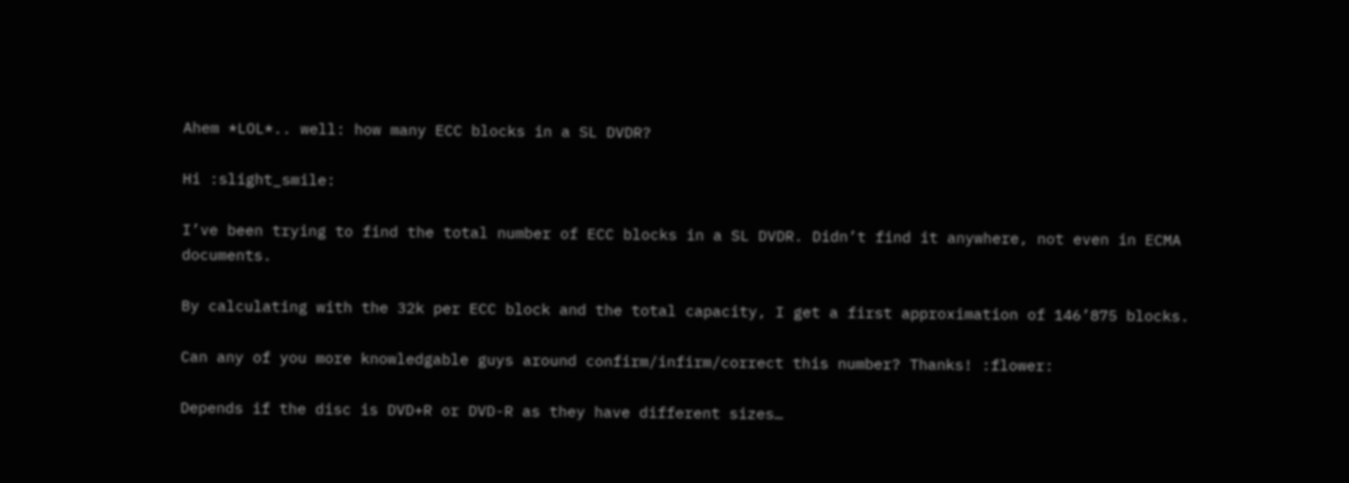Ahem *LOL*.. well: how many ECC blocks in a SL DVDR?

Hi :slight_smile:

I’ve been trying to find the total number of ECC blocks in a SL DVDR. Didn’t find it anywhere, not even in ECMA documents.

By calculating with the 32k per ECC block and the total capacity, I get a first approximation of 146’875 blocks.

Can any of you more knowledgable guys around confirm/infirm/correct this number? Thanks! :flower:

Depends if the disc is DVD+R or DVD-R as they have different sizes…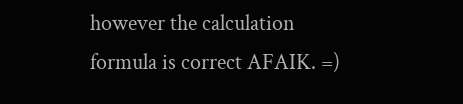however the calculation formula is correct AFAIK. =)